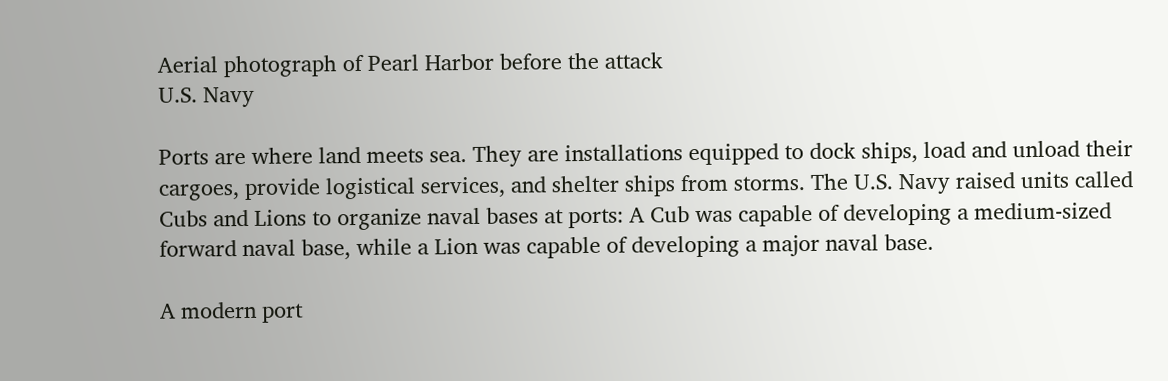Aerial photograph of Pearl Harbor before the attack
U.S. Navy

Ports are where land meets sea. They are installations equipped to dock ships, load and unload their cargoes, provide logistical services, and shelter ships from storms. The U.S. Navy raised units called Cubs and Lions to organize naval bases at ports: A Cub was capable of developing a medium-sized forward naval base, while a Lion was capable of developing a major naval base.

A modern port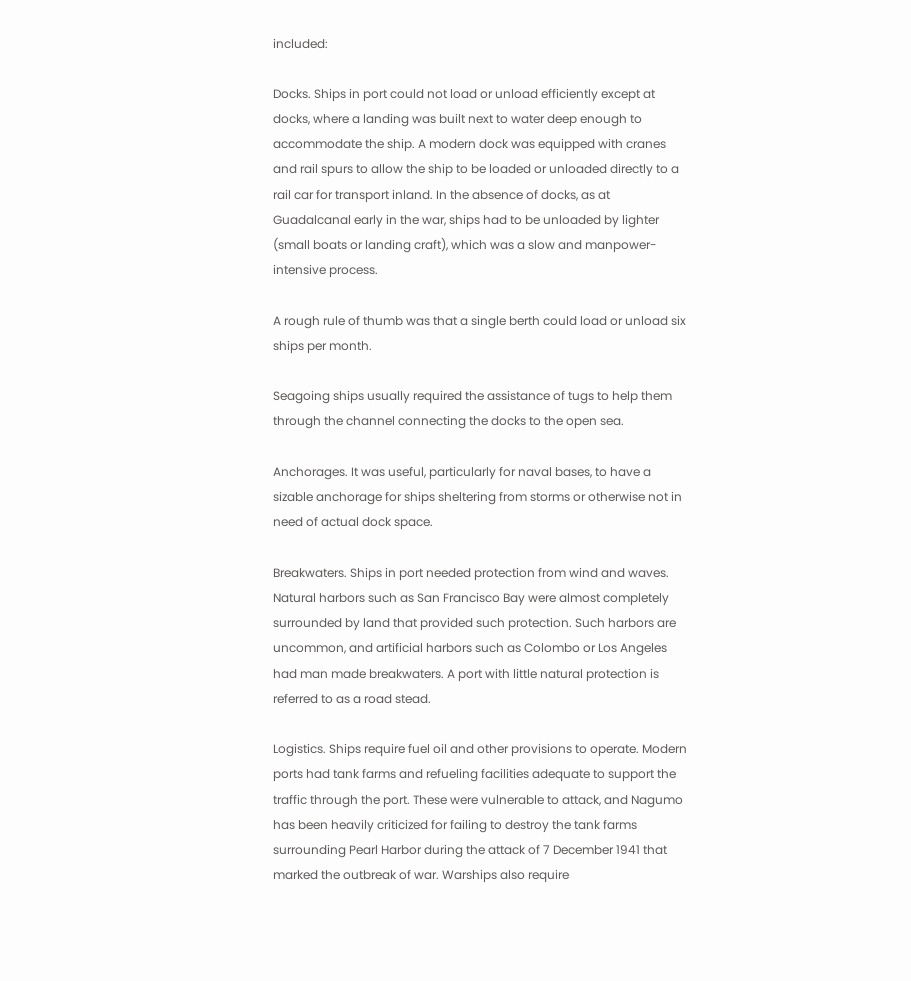included:

Docks. Ships in port could not load or unload efficiently except at docks, where a landing was built next to water deep enough to accommodate the ship. A modern dock was equipped with cranes and rail spurs to allow the ship to be loaded or unloaded directly to a rail car for transport inland. In the absence of docks, as at Guadalcanal early in the war, ships had to be unloaded by lighter (small boats or landing craft), which was a slow and manpower-intensive process.

A rough rule of thumb was that a single berth could load or unload six ships per month.

Seagoing ships usually required the assistance of tugs to help them through the channel connecting the docks to the open sea.

Anchorages. It was useful, particularly for naval bases, to have a sizable anchorage for ships sheltering from storms or otherwise not in need of actual dock space.

Breakwaters. Ships in port needed protection from wind and waves. Natural harbors such as San Francisco Bay were almost completely surrounded by land that provided such protection. Such harbors are uncommon, and artificial harbors such as Colombo or Los Angeles had man made breakwaters. A port with little natural protection is referred to as a road stead.

Logistics. Ships require fuel oil and other provisions to operate. Modern ports had tank farms and refueling facilities adequate to support the traffic through the port. These were vulnerable to attack, and Nagumo has been heavily criticized for failing to destroy the tank farms surrounding Pearl Harbor during the attack of 7 December 1941 that marked the outbreak of war. Warships also require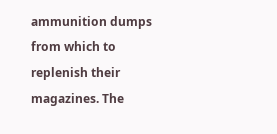ammunition dumps from which to replenish their magazines. The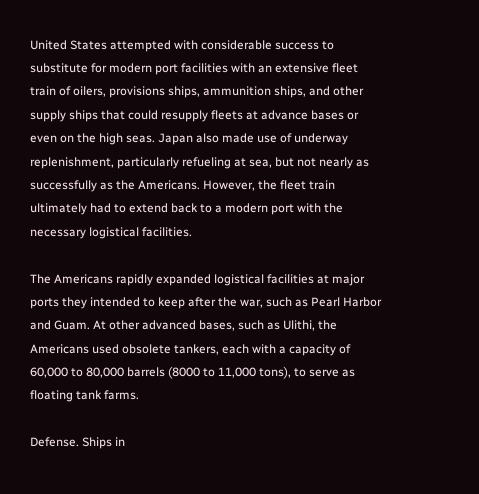United States attempted with considerable success to substitute for modern port facilities with an extensive fleet train of oilers, provisions ships, ammunition ships, and other supply ships that could resupply fleets at advance bases or even on the high seas. Japan also made use of underway replenishment, particularly refueling at sea, but not nearly as successfully as the Americans. However, the fleet train ultimately had to extend back to a modern port with the necessary logistical facilities.

The Americans rapidly expanded logistical facilities at major ports they intended to keep after the war, such as Pearl Harbor and Guam. At other advanced bases, such as Ulithi, the Americans used obsolete tankers, each with a capacity of 60,000 to 80,000 barrels (8000 to 11,000 tons), to serve as floating tank farms.

Defense. Ships in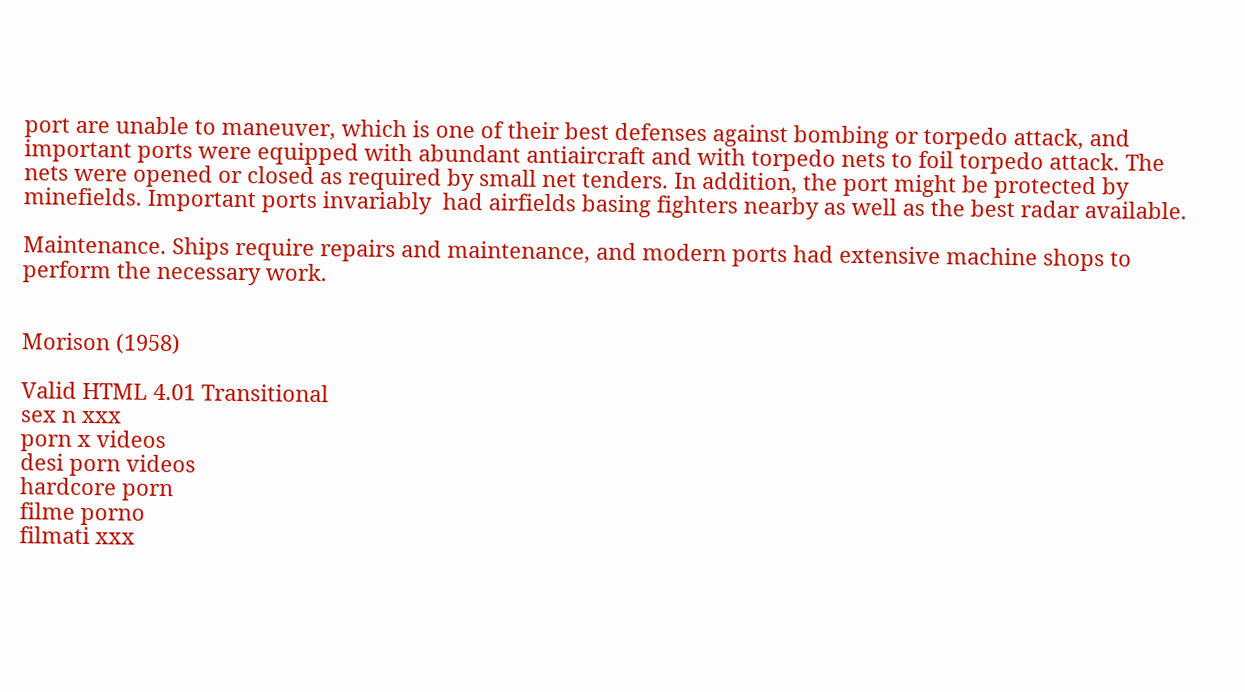port are unable to maneuver, which is one of their best defenses against bombing or torpedo attack, and important ports were equipped with abundant antiaircraft and with torpedo nets to foil torpedo attack. The nets were opened or closed as required by small net tenders. In addition, the port might be protected by minefields. Important ports invariably  had airfields basing fighters nearby as well as the best radar available.

Maintenance. Ships require repairs and maintenance, and modern ports had extensive machine shops to perform the necessary work.


Morison (1958)

Valid HTML 4.01 Transitional
sex n xxx
porn x videos
desi porn videos
hardcore porn
filme porno
filmati xxx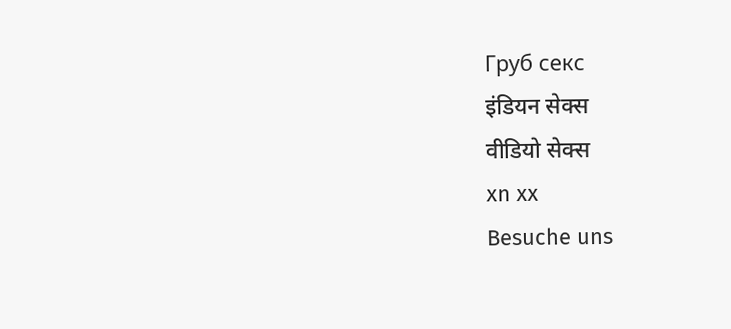Груб секс
इंडियन सेक्स
वीडियो सेक्स
xn xx
Besuche uns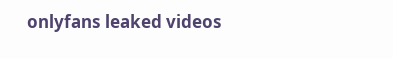onlyfans leaked videos